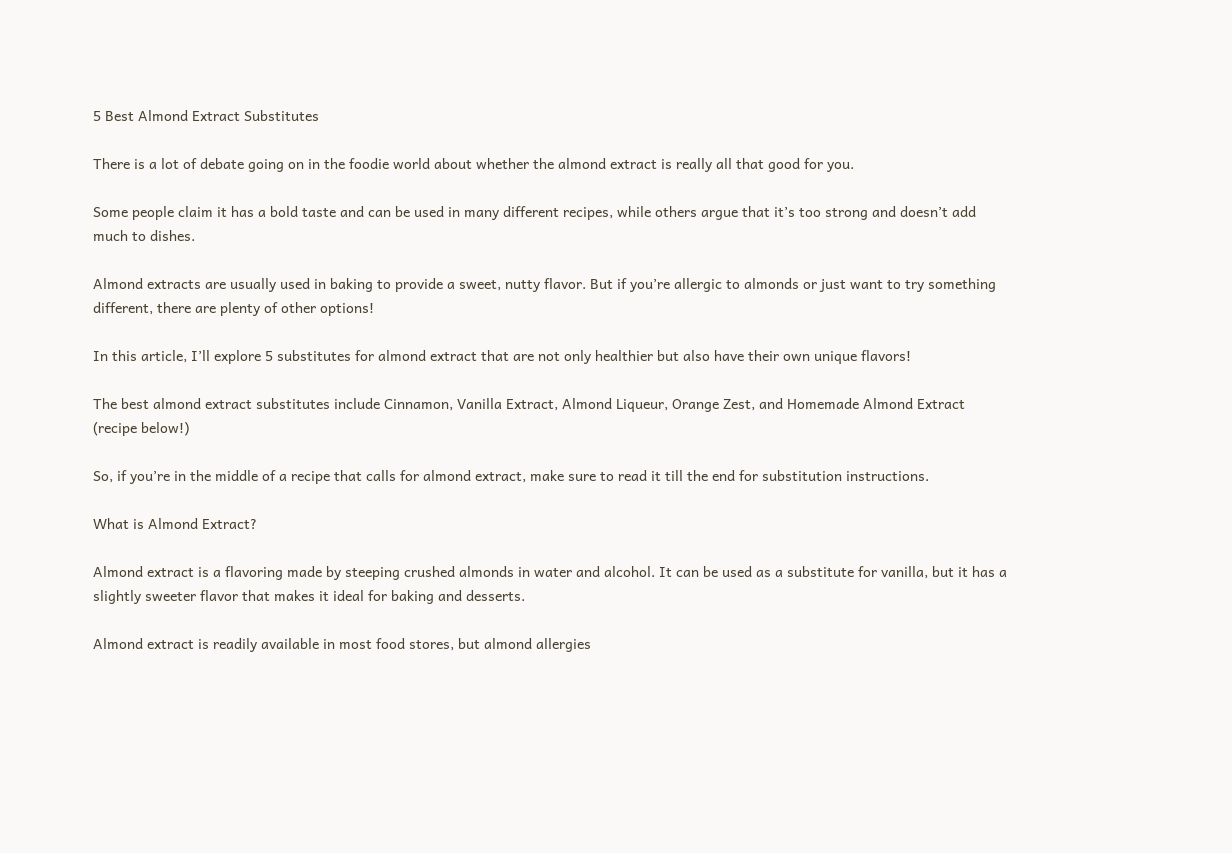5 Best Almond Extract Substitutes

There is a lot of debate going on in the foodie world about whether the almond extract is really all that good for you.

Some people claim it has a bold taste and can be used in many different recipes, while others argue that it’s too strong and doesn’t add much to dishes.

Almond extracts are usually used in baking to provide a sweet, nutty flavor. But if you’re allergic to almonds or just want to try something different, there are plenty of other options!

In this article, I’ll explore 5 substitutes for almond extract that are not only healthier but also have their own unique flavors!

The best almond extract substitutes include Cinnamon, Vanilla Extract, Almond Liqueur, Orange Zest, and Homemade Almond Extract (recipe below!)

So, if you’re in the middle of a recipe that calls for almond extract, make sure to read it till the end for substitution instructions.

What is Almond Extract?

Almond extract is a flavoring made by steeping crushed almonds in water and alcohol. It can be used as a substitute for vanilla, but it has a slightly sweeter flavor that makes it ideal for baking and desserts.

Almond extract is readily available in most food stores, but almond allergies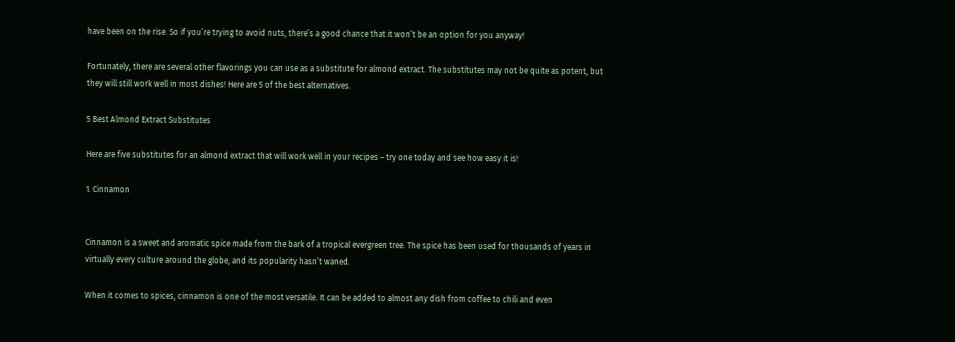have been on the rise. So if you’re trying to avoid nuts, there’s a good chance that it won’t be an option for you anyway!

Fortunately, there are several other flavorings you can use as a substitute for almond extract. The substitutes may not be quite as potent, but they will still work well in most dishes! Here are 5 of the best alternatives.

5 Best Almond Extract Substitutes

Here are five substitutes for an almond extract that will work well in your recipes – try one today and see how easy it is!

1. Cinnamon


Cinnamon is a sweet and aromatic spice made from the bark of a tropical evergreen tree. The spice has been used for thousands of years in virtually every culture around the globe, and its popularity hasn’t waned.

When it comes to spices, cinnamon is one of the most versatile. It can be added to almost any dish from coffee to chili and even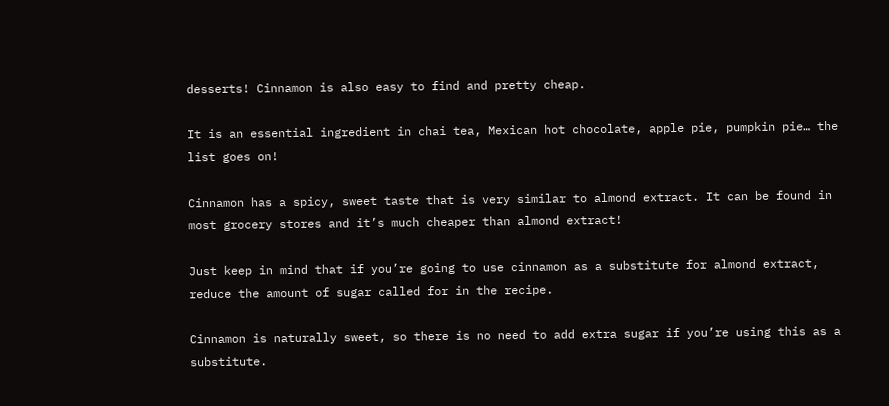desserts! Cinnamon is also easy to find and pretty cheap.

It is an essential ingredient in chai tea, Mexican hot chocolate, apple pie, pumpkin pie… the list goes on!

Cinnamon has a spicy, sweet taste that is very similar to almond extract. It can be found in most grocery stores and it’s much cheaper than almond extract!

Just keep in mind that if you’re going to use cinnamon as a substitute for almond extract, reduce the amount of sugar called for in the recipe.

Cinnamon is naturally sweet, so there is no need to add extra sugar if you’re using this as a substitute.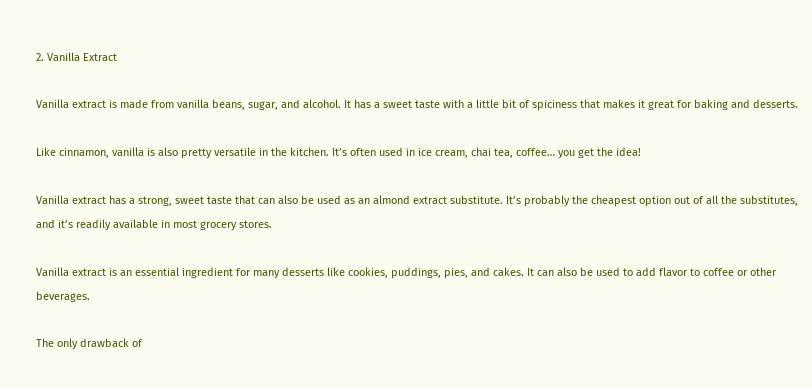2. Vanilla Extract

Vanilla extract is made from vanilla beans, sugar, and alcohol. It has a sweet taste with a little bit of spiciness that makes it great for baking and desserts.

Like cinnamon, vanilla is also pretty versatile in the kitchen. It’s often used in ice cream, chai tea, coffee… you get the idea!

Vanilla extract has a strong, sweet taste that can also be used as an almond extract substitute. It’s probably the cheapest option out of all the substitutes, and it’s readily available in most grocery stores.

Vanilla extract is an essential ingredient for many desserts like cookies, puddings, pies, and cakes. It can also be used to add flavor to coffee or other beverages.

The only drawback of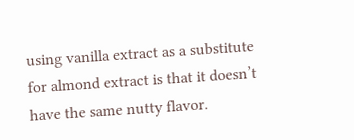using vanilla extract as a substitute for almond extract is that it doesn’t have the same nutty flavor.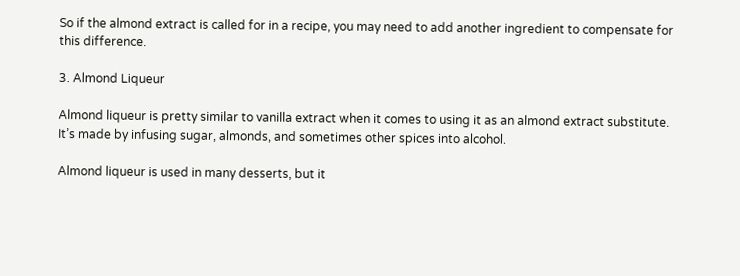So if the almond extract is called for in a recipe, you may need to add another ingredient to compensate for this difference.

3. Almond Liqueur

Almond liqueur is pretty similar to vanilla extract when it comes to using it as an almond extract substitute. It’s made by infusing sugar, almonds, and sometimes other spices into alcohol.

Almond liqueur is used in many desserts, but it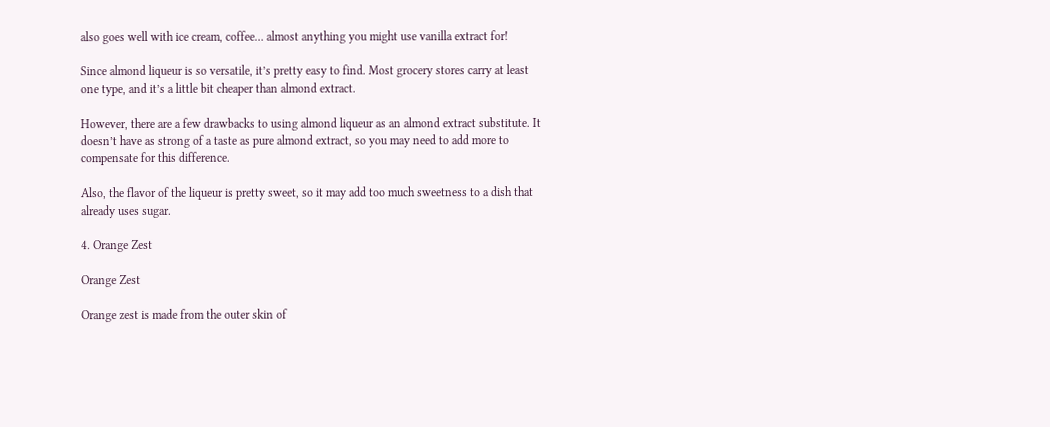also goes well with ice cream, coffee… almost anything you might use vanilla extract for!

Since almond liqueur is so versatile, it’s pretty easy to find. Most grocery stores carry at least one type, and it’s a little bit cheaper than almond extract.

However, there are a few drawbacks to using almond liqueur as an almond extract substitute. It doesn’t have as strong of a taste as pure almond extract, so you may need to add more to compensate for this difference.

Also, the flavor of the liqueur is pretty sweet, so it may add too much sweetness to a dish that already uses sugar.

4. Orange Zest

Orange Zest

Orange zest is made from the outer skin of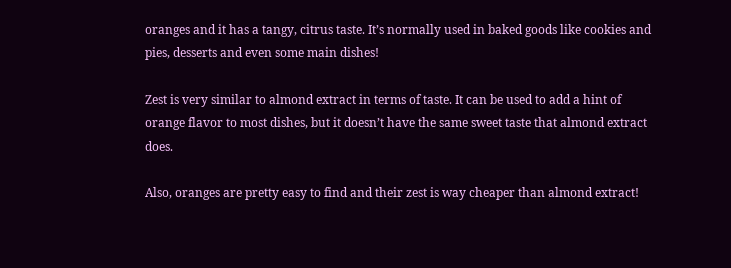oranges and it has a tangy, citrus taste. It’s normally used in baked goods like cookies and pies, desserts and even some main dishes!

Zest is very similar to almond extract in terms of taste. It can be used to add a hint of orange flavor to most dishes, but it doesn’t have the same sweet taste that almond extract does.

Also, oranges are pretty easy to find and their zest is way cheaper than almond extract!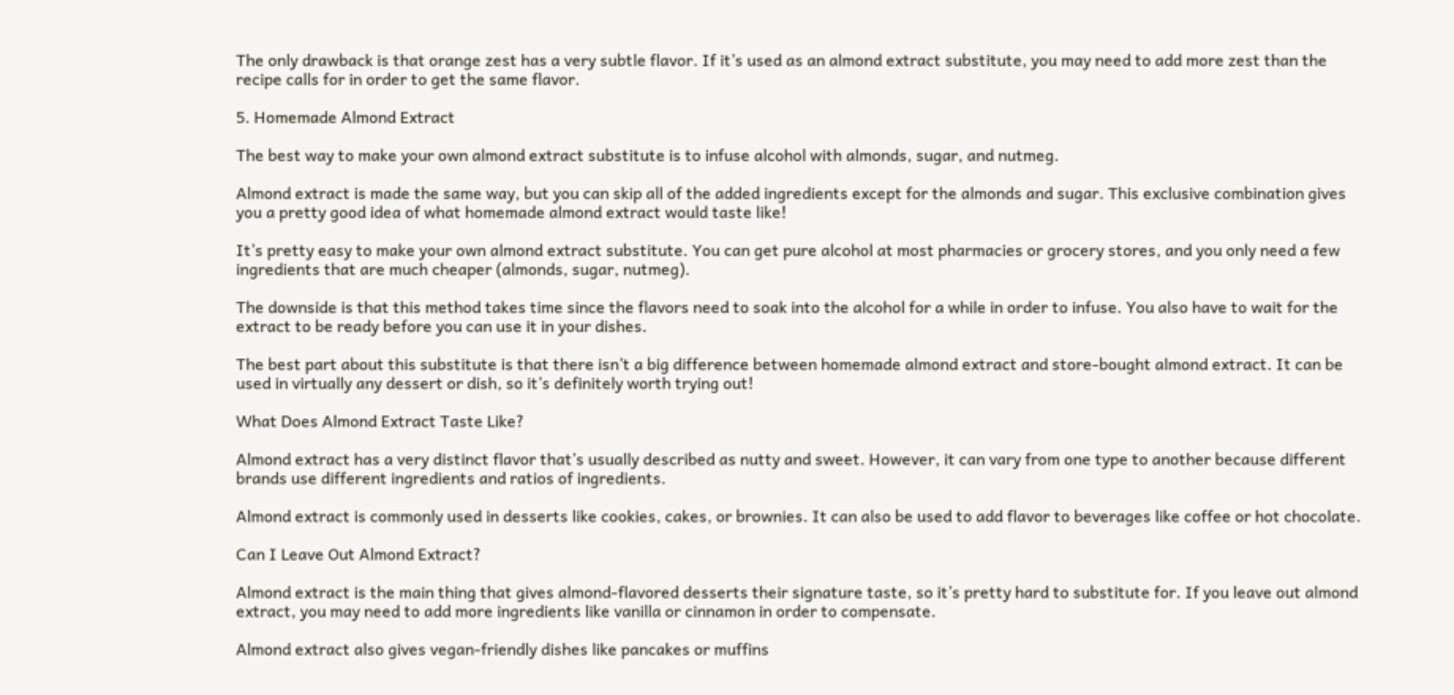The only drawback is that orange zest has a very subtle flavor. If it’s used as an almond extract substitute, you may need to add more zest than the recipe calls for in order to get the same flavor.

5. Homemade Almond Extract

The best way to make your own almond extract substitute is to infuse alcohol with almonds, sugar, and nutmeg.

Almond extract is made the same way, but you can skip all of the added ingredients except for the almonds and sugar. This exclusive combination gives you a pretty good idea of what homemade almond extract would taste like!

It’s pretty easy to make your own almond extract substitute. You can get pure alcohol at most pharmacies or grocery stores, and you only need a few ingredients that are much cheaper (almonds, sugar, nutmeg).

The downside is that this method takes time since the flavors need to soak into the alcohol for a while in order to infuse. You also have to wait for the extract to be ready before you can use it in your dishes.

The best part about this substitute is that there isn’t a big difference between homemade almond extract and store-bought almond extract. It can be used in virtually any dessert or dish, so it’s definitely worth trying out!

What Does Almond Extract Taste Like?

Almond extract has a very distinct flavor that’s usually described as nutty and sweet. However, it can vary from one type to another because different brands use different ingredients and ratios of ingredients.

Almond extract is commonly used in desserts like cookies, cakes, or brownies. It can also be used to add flavor to beverages like coffee or hot chocolate.

Can I Leave Out Almond Extract?

Almond extract is the main thing that gives almond-flavored desserts their signature taste, so it’s pretty hard to substitute for. If you leave out almond extract, you may need to add more ingredients like vanilla or cinnamon in order to compensate.

Almond extract also gives vegan-friendly dishes like pancakes or muffins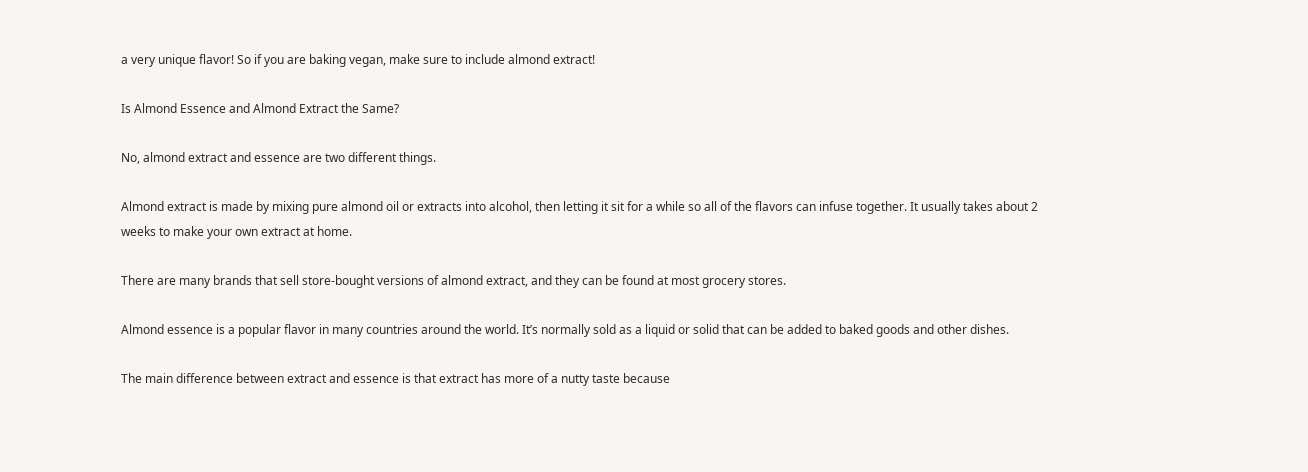a very unique flavor! So if you are baking vegan, make sure to include almond extract!

Is Almond Essence and Almond Extract the Same?

No, almond extract and essence are two different things.

Almond extract is made by mixing pure almond oil or extracts into alcohol, then letting it sit for a while so all of the flavors can infuse together. It usually takes about 2 weeks to make your own extract at home.

There are many brands that sell store-bought versions of almond extract, and they can be found at most grocery stores.

Almond essence is a popular flavor in many countries around the world. It’s normally sold as a liquid or solid that can be added to baked goods and other dishes.

The main difference between extract and essence is that extract has more of a nutty taste because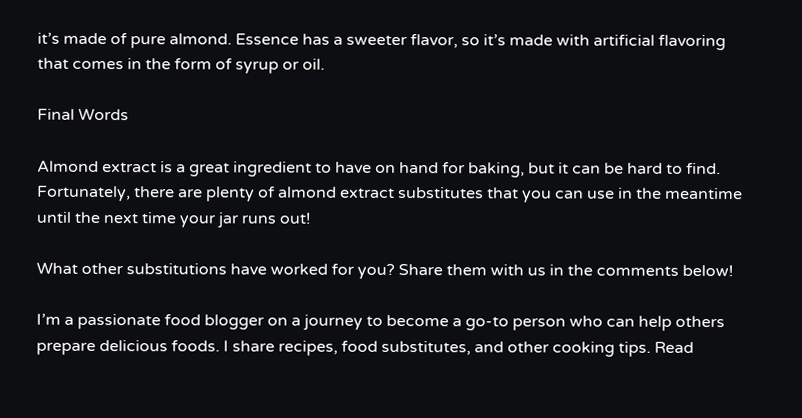it’s made of pure almond. Essence has a sweeter flavor, so it’s made with artificial flavoring that comes in the form of syrup or oil.

Final Words

Almond extract is a great ingredient to have on hand for baking, but it can be hard to find. Fortunately, there are plenty of almond extract substitutes that you can use in the meantime until the next time your jar runs out!

What other substitutions have worked for you? Share them with us in the comments below!

I’m a passionate food blogger on a journey to become a go-to person who can help others prepare delicious foods. I share recipes, food substitutes, and other cooking tips. Read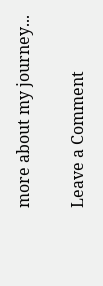more about my journey...

Leave a Comment